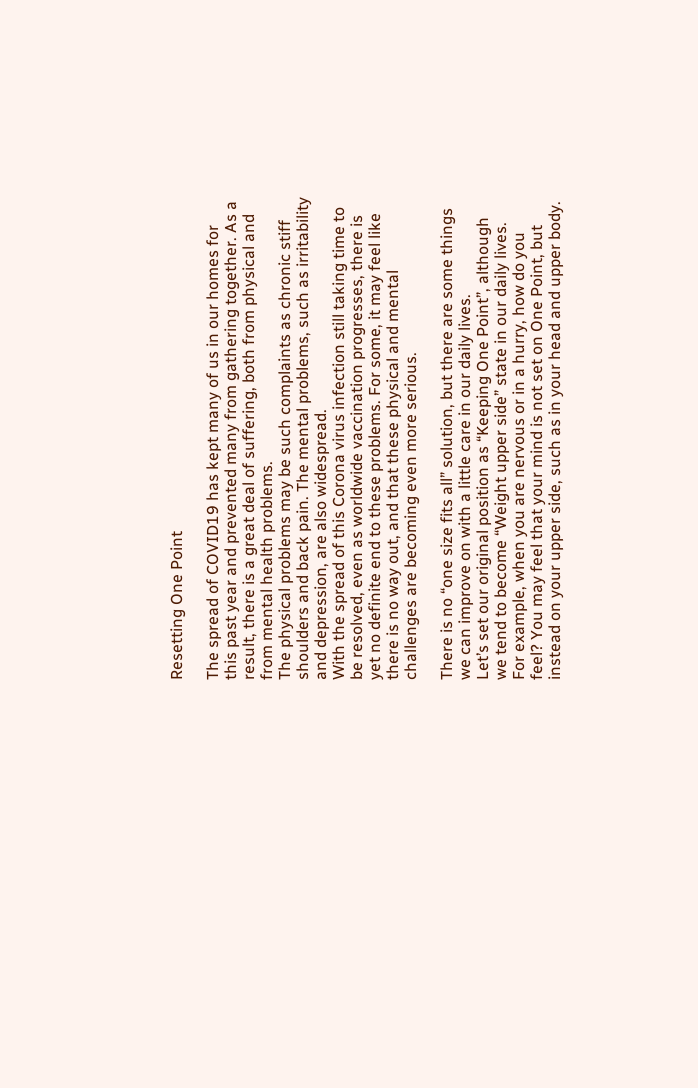Resetting One Point

The spread of COVID19 has kept many of us in our homes for this past year and prevented many from gathering together. As a result, there is a great deal of suffering, both from physical and from mental health problems.
The physical problems may be such complaints as chronic stiff shoulders and back pain. The mental problems, such as irritability and depression, are also widespread.
With the spread of this Corona virus infection still taking time to be resolved, even as worldwide vaccination progresses, there is yet no definite end to these problems. For some, it may feel like there is no way out, and that these physical and mental challenges are becoming even more serious.

There is no “one size fits all” solution, but there are some things we can improve on with a little care in our daily lives.
Let’s set our original position as “Keeping One Point”, although we tend to become “Weight upper side” state in our daily lives.
For example, when you are nervous or in a hurry, how do you feel? You may feel that your mind is not set on One Point, but instead on your upper side, such as in your head and upper body.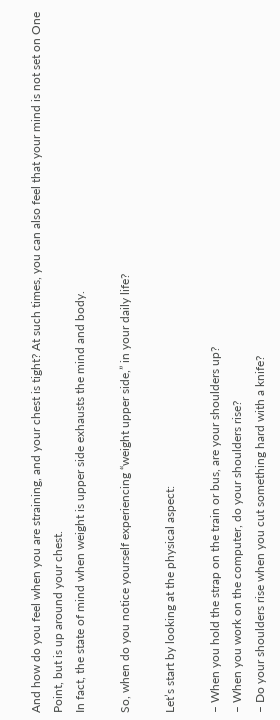And how do you feel when you are straining, and your chest is tight? At such times, you can also feel that your mind is not set on One Point, but is up around your chest.
In fact, the state of mind when weight is upper side exhausts the mind and body.

So, when do you notice yourself experiencing “weight upper side,” in your daily life?

Let’s start by looking at the physical aspect:

– When you hold the strap on the train or bus, are your shoulders up?
– When you work on the computer, do your shoulders rise?
– Do your shoulders rise when you cut something hard with a knife?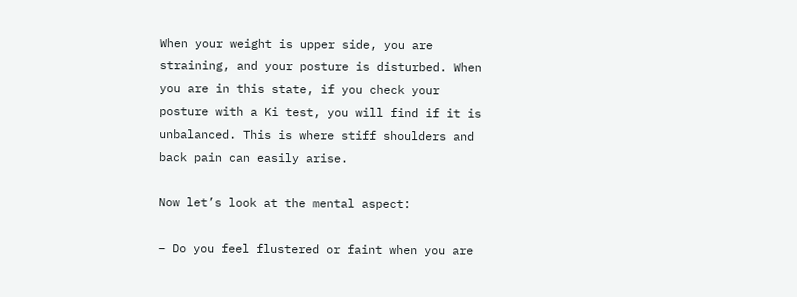When your weight is upper side, you are straining, and your posture is disturbed. When you are in this state, if you check your posture with a Ki test, you will find if it is unbalanced. This is where stiff shoulders and back pain can easily arise.

Now let’s look at the mental aspect:

– Do you feel flustered or faint when you are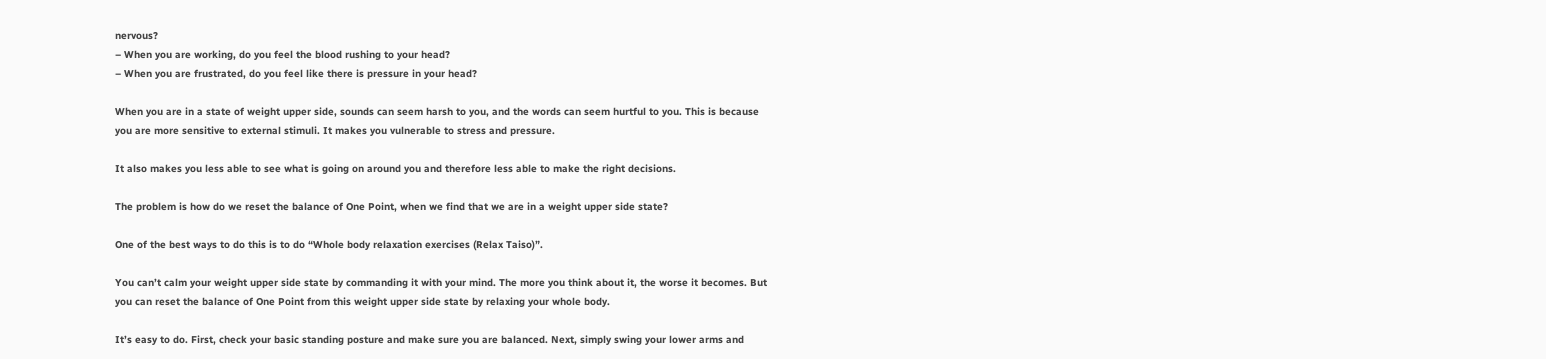nervous?
– When you are working, do you feel the blood rushing to your head?
– When you are frustrated, do you feel like there is pressure in your head?

When you are in a state of weight upper side, sounds can seem harsh to you, and the words can seem hurtful to you. This is because you are more sensitive to external stimuli. It makes you vulnerable to stress and pressure.

It also makes you less able to see what is going on around you and therefore less able to make the right decisions.

The problem is how do we reset the balance of One Point, when we find that we are in a weight upper side state?

One of the best ways to do this is to do “Whole body relaxation exercises (Relax Taiso)”.

You can’t calm your weight upper side state by commanding it with your mind. The more you think about it, the worse it becomes. But you can reset the balance of One Point from this weight upper side state by relaxing your whole body.

It’s easy to do. First, check your basic standing posture and make sure you are balanced. Next, simply swing your lower arms and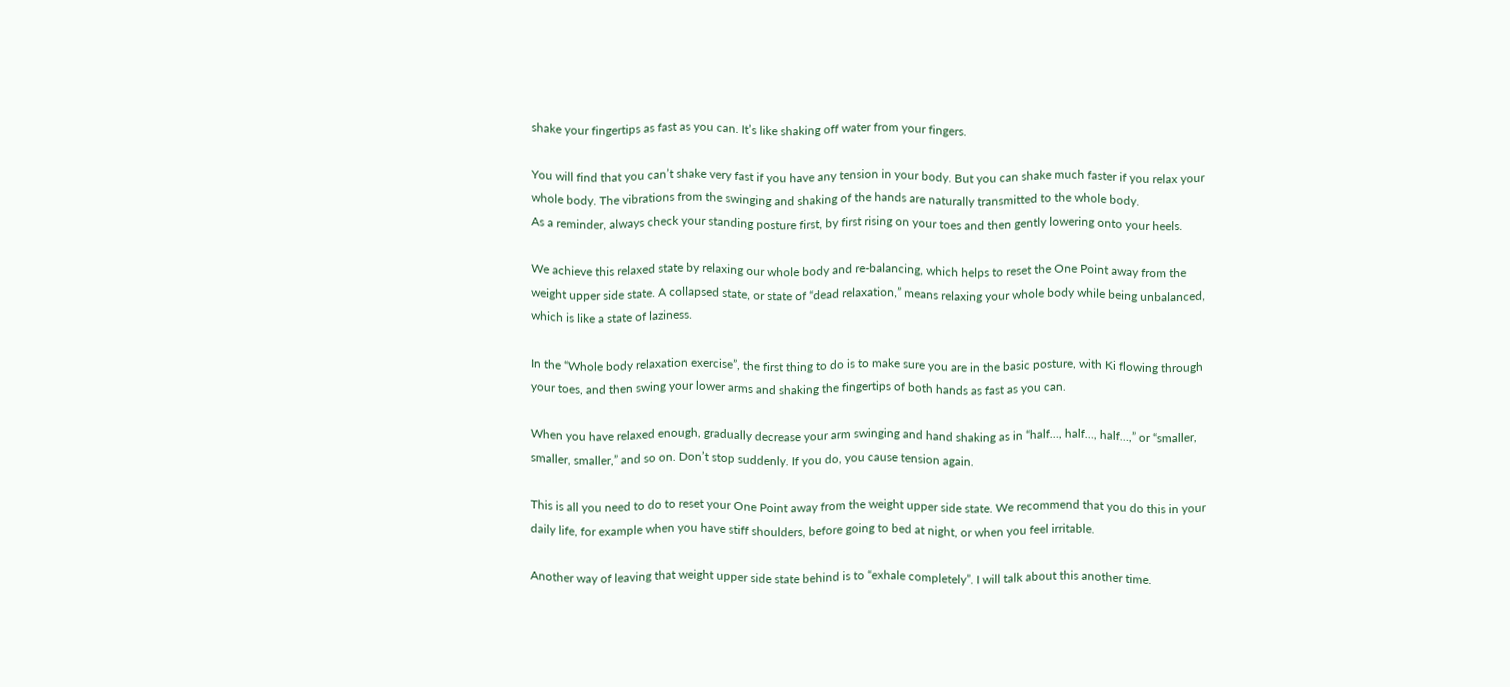shake your fingertips as fast as you can. It’s like shaking off water from your fingers.

You will find that you can’t shake very fast if you have any tension in your body. But you can shake much faster if you relax your whole body. The vibrations from the swinging and shaking of the hands are naturally transmitted to the whole body.
As a reminder, always check your standing posture first, by first rising on your toes and then gently lowering onto your heels.

We achieve this relaxed state by relaxing our whole body and re-balancing, which helps to reset the One Point away from the weight upper side state. A collapsed state, or state of “dead relaxation,” means relaxing your whole body while being unbalanced, which is like a state of laziness.

In the “Whole body relaxation exercise”, the first thing to do is to make sure you are in the basic posture, with Ki flowing through your toes, and then swing your lower arms and shaking the fingertips of both hands as fast as you can.

When you have relaxed enough, gradually decrease your arm swinging and hand shaking as in “half…, half…, half…,” or “smaller, smaller, smaller,” and so on. Don’t stop suddenly. If you do, you cause tension again.

This is all you need to do to reset your One Point away from the weight upper side state. We recommend that you do this in your daily life, for example when you have stiff shoulders, before going to bed at night, or when you feel irritable.

Another way of leaving that weight upper side state behind is to “exhale completely”. I will talk about this another time.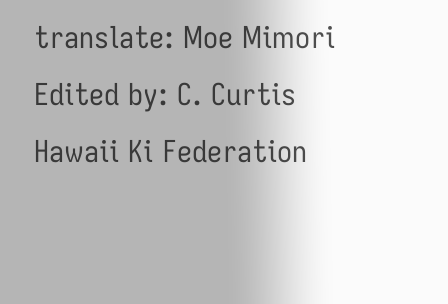translate: Moe Mimori
Edited by: C. Curtis
Hawaii Ki Federation